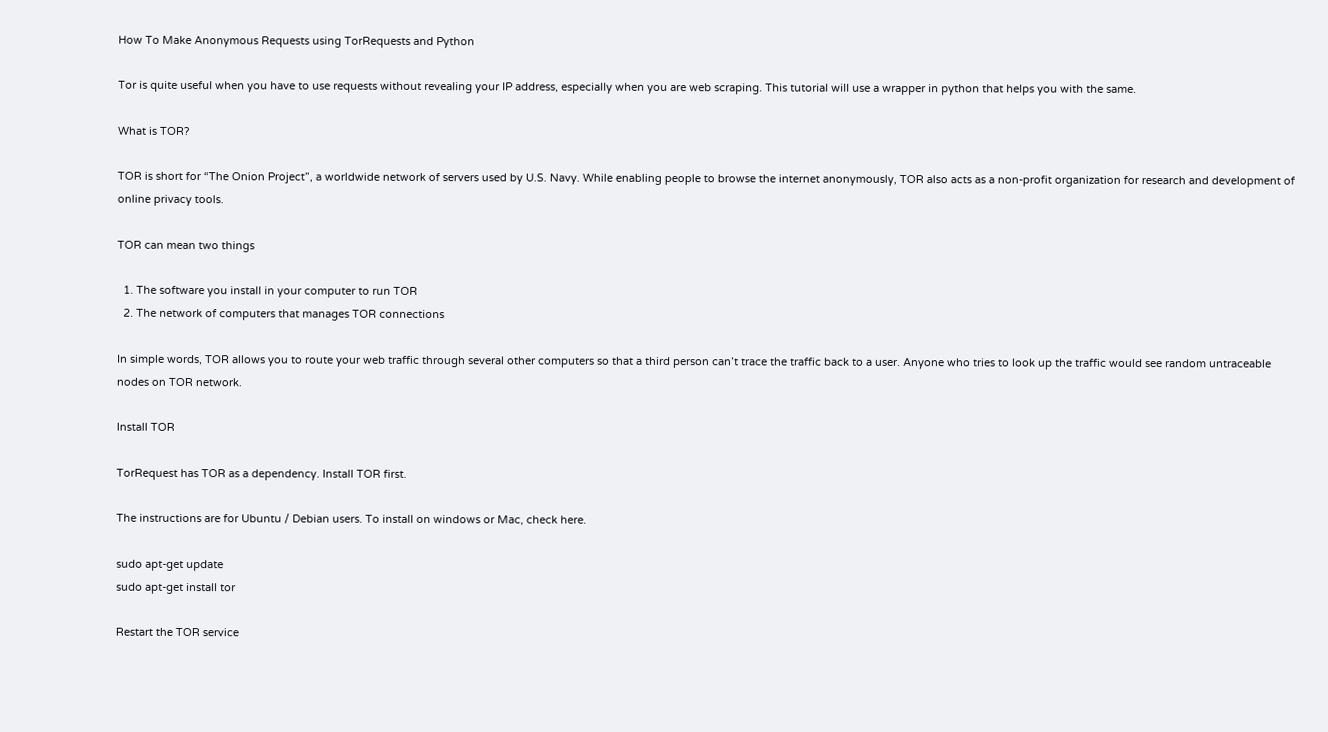How To Make Anonymous Requests using TorRequests and Python

Tor is quite useful when you have to use requests without revealing your IP address, especially when you are web scraping. This tutorial will use a wrapper in python that helps you with the same.

What is TOR?

TOR is short for “The Onion Project”, a worldwide network of servers used by U.S. Navy. While enabling people to browse the internet anonymously, TOR also acts as a non-profit organization for research and development of online privacy tools.

TOR can mean two things

  1. The software you install in your computer to run TOR
  2. The network of computers that manages TOR connections

In simple words, TOR allows you to route your web traffic through several other computers so that a third person can’t trace the traffic back to a user. Anyone who tries to look up the traffic would see random untraceable nodes on TOR network.

Install TOR

TorRequest has TOR as a dependency. Install TOR first.

The instructions are for Ubuntu / Debian users. To install on windows or Mac, check here.

sudo apt-get update
sudo apt-get install tor

Restart the TOR service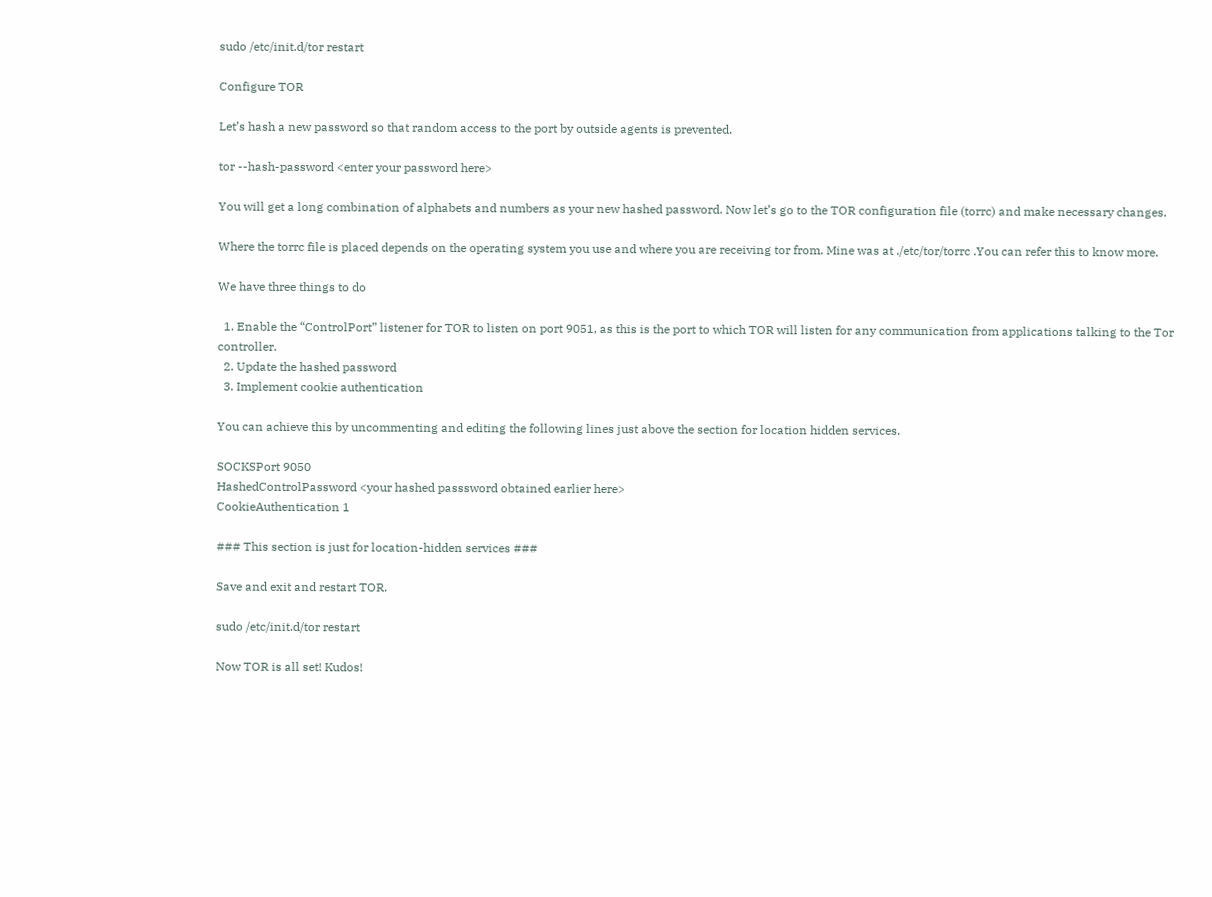sudo /etc/init.d/tor restart

Configure TOR

Let’s hash a new password so that random access to the port by outside agents is prevented.

tor --hash-password <enter your password here>

You will get a long combination of alphabets and numbers as your new hashed password. Now let’s go to the TOR configuration file (torrc) and make necessary changes.

Where the torrc file is placed depends on the operating system you use and where you are receiving tor from. Mine was at ./etc/tor/torrc .You can refer this to know more.

We have three things to do

  1. Enable the “ControlPort” listener for TOR to listen on port 9051, as this is the port to which TOR will listen for any communication from applications talking to the Tor controller.
  2. Update the hashed password
  3. Implement cookie authentication

You can achieve this by uncommenting and editing the following lines just above the section for location hidden services.

SOCKSPort 9050
HashedControlPassword <your hashed passsword obtained earlier here>
CookieAuthentication 1

### This section is just for location-hidden services ###

Save and exit and restart TOR.

sudo /etc/init.d/tor restart

Now TOR is all set! Kudos!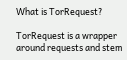What is TorRequest?

TorRequest is a wrapper around requests and stem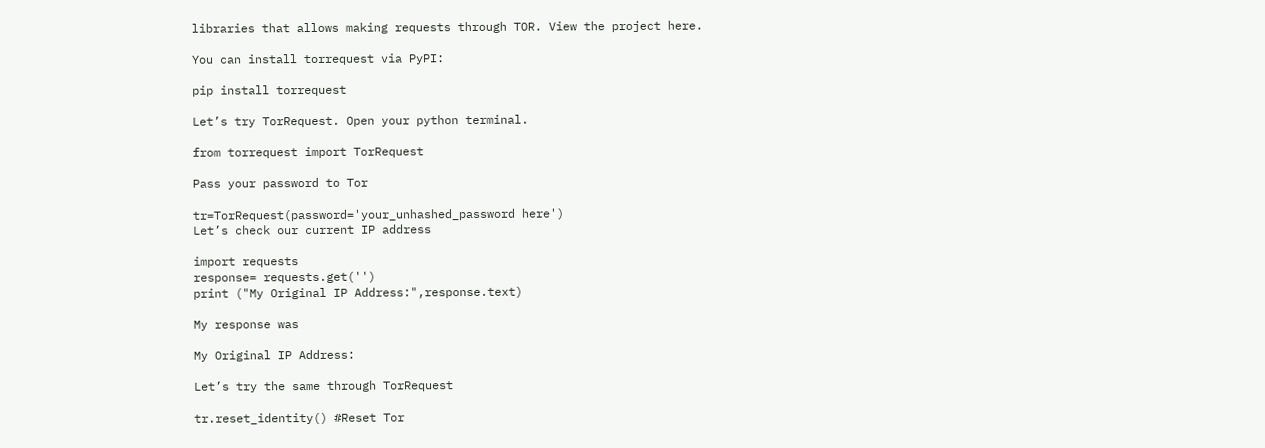libraries that allows making requests through TOR. View the project here.

You can install torrequest via PyPI:

pip install torrequest

Let’s try TorRequest. Open your python terminal.

from torrequest import TorRequest

Pass your password to Tor

tr=TorRequest(password='your_unhashed_password here')
Let’s check our current IP address

import requests
response= requests.get('')
print ("My Original IP Address:",response.text)

My response was

My Original IP Address:

Let’s try the same through TorRequest

tr.reset_identity() #Reset Tor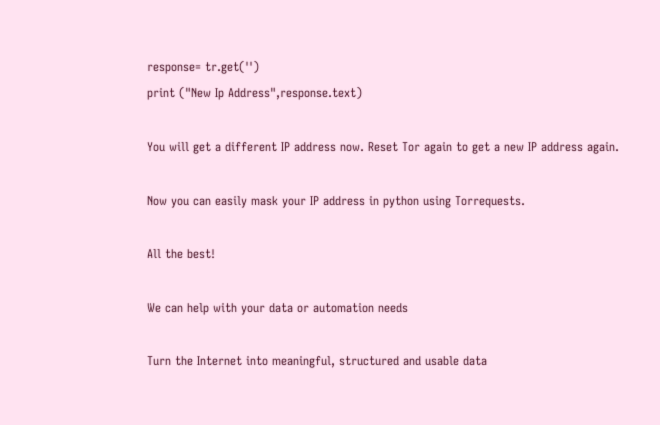response= tr.get('')
print ("New Ip Address",response.text)

You will get a different IP address now. Reset Tor again to get a new IP address again.

Now you can easily mask your IP address in python using Torrequests.

All the best!

We can help with your data or automation needs

Turn the Internet into meaningful, structured and usable data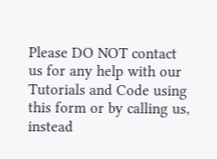Please DO NOT contact us for any help with our Tutorials and Code using this form or by calling us, instead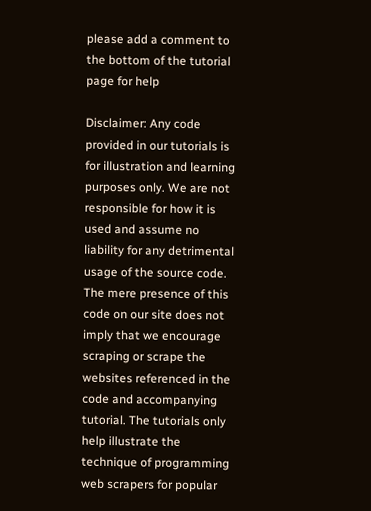please add a comment to the bottom of the tutorial page for help

Disclaimer: Any code provided in our tutorials is for illustration and learning purposes only. We are not responsible for how it is used and assume no liability for any detrimental usage of the source code. The mere presence of this code on our site does not imply that we encourage scraping or scrape the websites referenced in the code and accompanying tutorial. The tutorials only help illustrate the technique of programming web scrapers for popular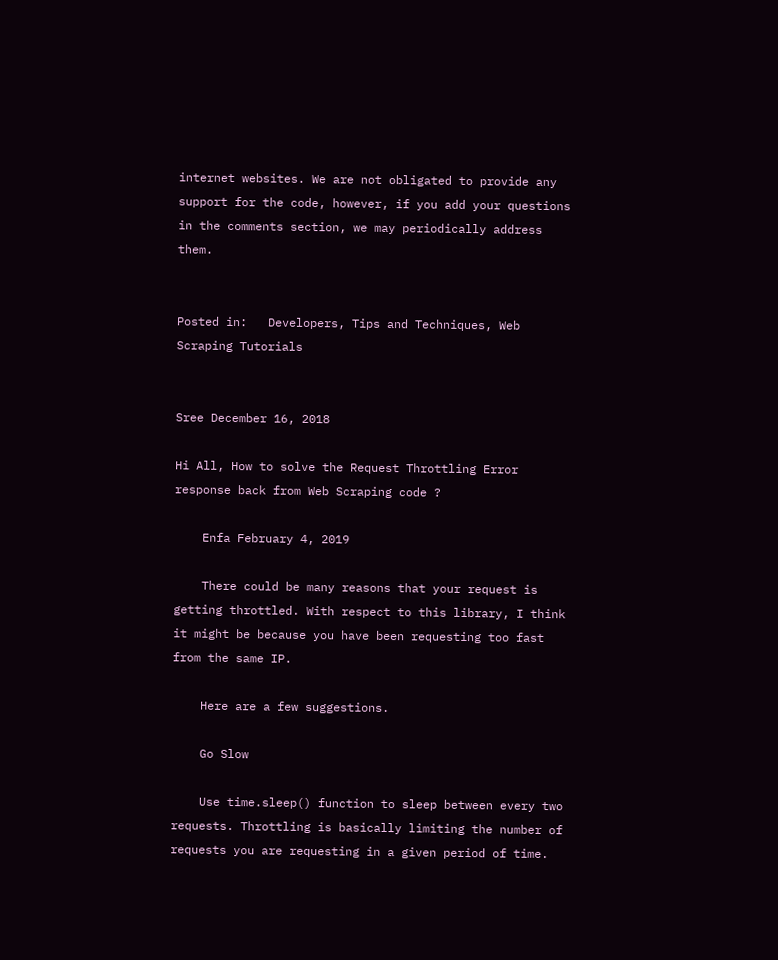internet websites. We are not obligated to provide any support for the code, however, if you add your questions in the comments section, we may periodically address them.


Posted in:   Developers, Tips and Techniques, Web Scraping Tutorials


Sree December 16, 2018

Hi All, How to solve the Request Throttling Error response back from Web Scraping code ?

    Enfa February 4, 2019

    There could be many reasons that your request is getting throttled. With respect to this library, I think it might be because you have been requesting too fast from the same IP.

    Here are a few suggestions.

    Go Slow

    Use time.sleep() function to sleep between every two requests. Throttling is basically limiting the number of requests you are requesting in a given period of time.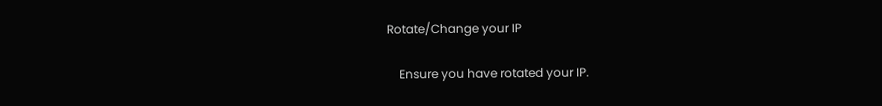Rotate/Change your IP

    Ensure you have rotated your IP.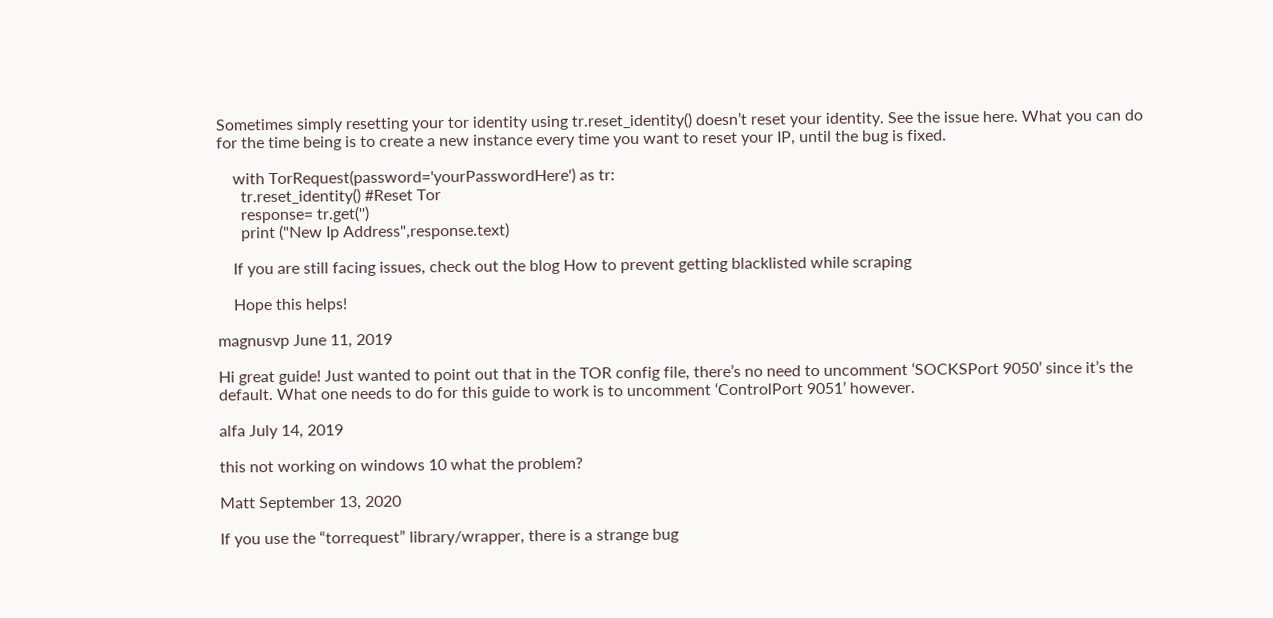Sometimes simply resetting your tor identity using tr.reset_identity() doesn’t reset your identity. See the issue here. What you can do for the time being is to create a new instance every time you want to reset your IP, until the bug is fixed.

    with TorRequest(password='yourPasswordHere') as tr:
      tr.reset_identity() #Reset Tor
      response= tr.get('')
      print ("New Ip Address",response.text)

    If you are still facing issues, check out the blog How to prevent getting blacklisted while scraping

    Hope this helps!

magnusvp June 11, 2019

Hi great guide! Just wanted to point out that in the TOR config file, there’s no need to uncomment ‘SOCKSPort 9050’ since it’s the default. What one needs to do for this guide to work is to uncomment ‘ControlPort 9051’ however.

alfa July 14, 2019

this not working on windows 10 what the problem?

Matt September 13, 2020

If you use the “torrequest” library/wrapper, there is a strange bug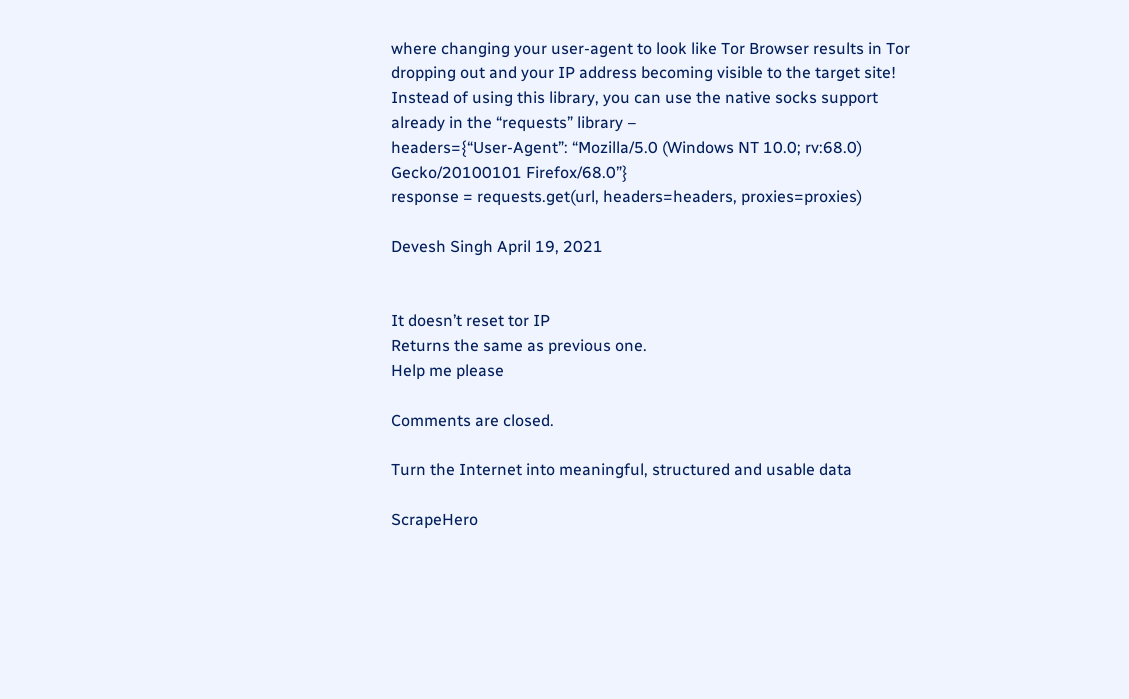where changing your user-agent to look like Tor Browser results in Tor dropping out and your IP address becoming visible to the target site!
Instead of using this library, you can use the native socks support already in the “requests” library –
headers={“User-Agent”: “Mozilla/5.0 (Windows NT 10.0; rv:68.0) Gecko/20100101 Firefox/68.0”}
response = requests.get(url, headers=headers, proxies=proxies)

Devesh Singh April 19, 2021


It doesn’t reset tor IP
Returns the same as previous one.
Help me please

Comments are closed.

Turn the Internet into meaningful, structured and usable data

ScrapeHero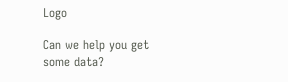Logo

Can we help you get some data?